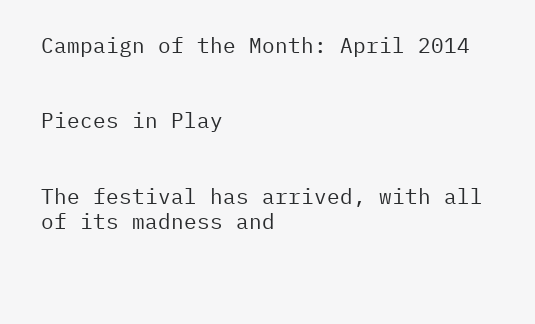Campaign of the Month: April 2014


Pieces in Play


The festival has arrived, with all of its madness and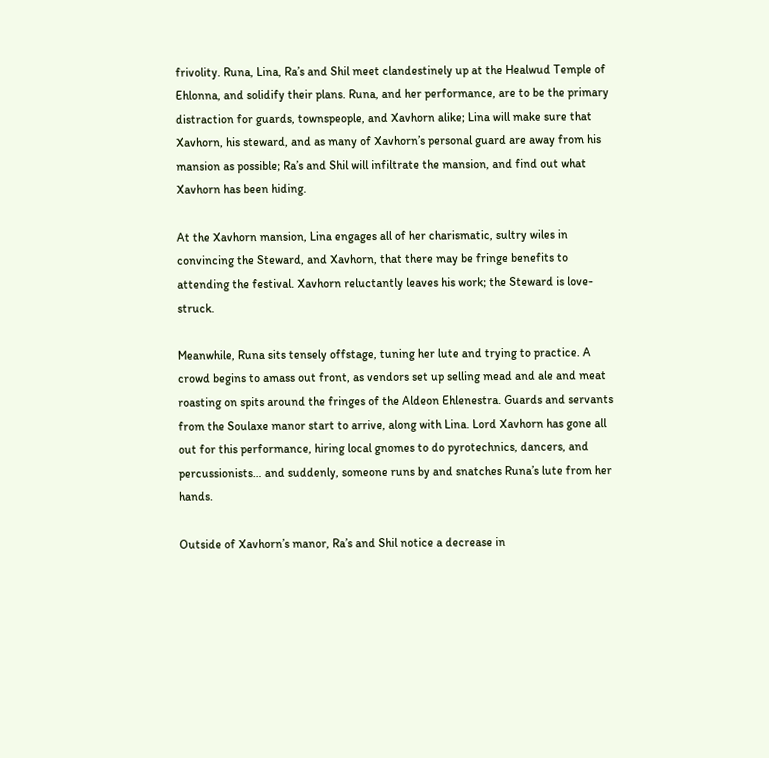frivolity. Runa, Lina, Ra’s and Shil meet clandestinely up at the Healwud Temple of Ehlonna, and solidify their plans. Runa, and her performance, are to be the primary distraction for guards, townspeople, and Xavhorn alike; Lina will make sure that Xavhorn, his steward, and as many of Xavhorn’s personal guard are away from his mansion as possible; Ra’s and Shil will infiltrate the mansion, and find out what Xavhorn has been hiding.

At the Xavhorn mansion, Lina engages all of her charismatic, sultry wiles in convincing the Steward, and Xavhorn, that there may be fringe benefits to attending the festival. Xavhorn reluctantly leaves his work; the Steward is love-struck.

Meanwhile, Runa sits tensely offstage, tuning her lute and trying to practice. A crowd begins to amass out front, as vendors set up selling mead and ale and meat roasting on spits around the fringes of the Aldeon Ehlenestra. Guards and servants from the Soulaxe manor start to arrive, along with Lina. Lord Xavhorn has gone all out for this performance, hiring local gnomes to do pyrotechnics, dancers, and percussionists… and suddenly, someone runs by and snatches Runa’s lute from her hands.

Outside of Xavhorn’s manor, Ra’s and Shil notice a decrease in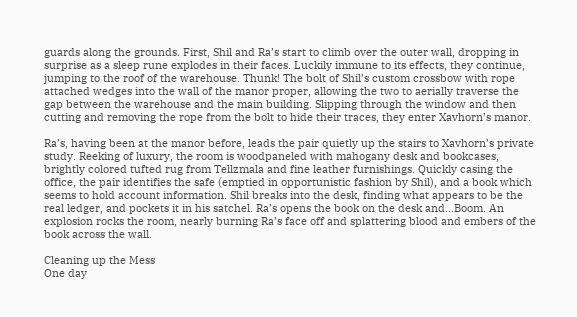guards along the grounds. First, Shil and Ra’s start to climb over the outer wall, dropping in surprise as a sleep rune explodes in their faces. Luckily immune to its effects, they continue, jumping to the roof of the warehouse. Thunk! The bolt of Shil’s custom crossbow with rope attached wedges into the wall of the manor proper, allowing the two to aerially traverse the gap between the warehouse and the main building. Slipping through the window and then cutting and removing the rope from the bolt to hide their traces, they enter Xavhorn’s manor.

Ra’s, having been at the manor before, leads the pair quietly up the stairs to Xavhorn’s private study. Reeking of luxury, the room is woodpaneled with mahogany desk and bookcases, brightly colored tufted rug from Tellzmala and fine leather furnishings. Quickly casing the office, the pair identifies the safe (emptied in opportunistic fashion by Shil), and a book which seems to hold account information. Shil breaks into the desk, finding what appears to be the real ledger, and pockets it in his satchel. Ra’s opens the book on the desk and…Boom. An explosion rocks the room, nearly burning Ra’s face off and splattering blood and embers of the book across the wall.

Cleaning up the Mess
One day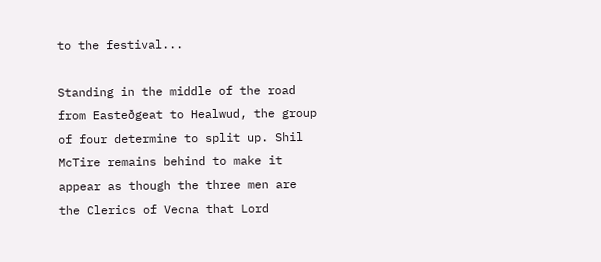to the festival...

Standing in the middle of the road from Easteðgeat to Healwud, the group of four determine to split up. Shil McTire remains behind to make it appear as though the three men are the Clerics of Vecna that Lord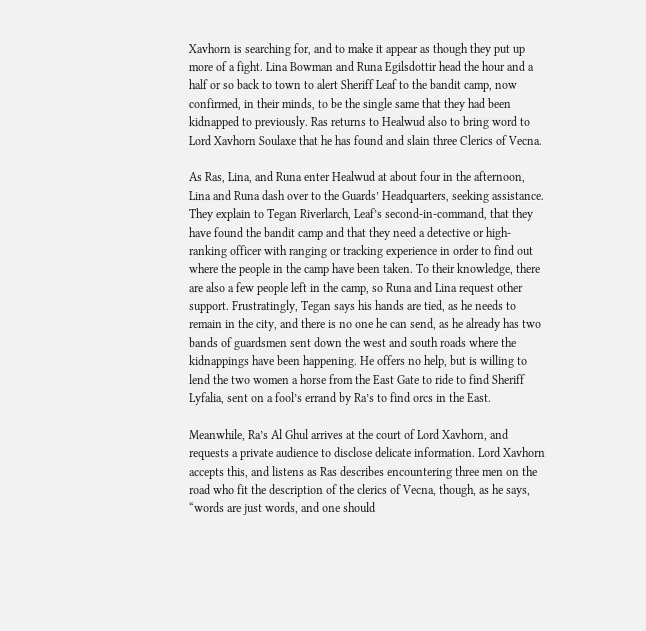Xavhorn is searching for, and to make it appear as though they put up more of a fight. Lina Bowman and Runa Egilsdottir head the hour and a half or so back to town to alert Sheriff Leaf to the bandit camp, now confirmed, in their minds, to be the single same that they had been kidnapped to previously. Ras returns to Healwud also to bring word to Lord Xavhorn Soulaxe that he has found and slain three Clerics of Vecna.

As Ras, Lina, and Runa enter Healwud at about four in the afternoon, Lina and Runa dash over to the Guards’ Headquarters, seeking assistance. They explain to Tegan Riverlarch, Leaf’s second-in-command, that they have found the bandit camp and that they need a detective or high-ranking officer with ranging or tracking experience in order to find out where the people in the camp have been taken. To their knowledge, there are also a few people left in the camp, so Runa and Lina request other support. Frustratingly, Tegan says his hands are tied, as he needs to remain in the city, and there is no one he can send, as he already has two bands of guardsmen sent down the west and south roads where the kidnappings have been happening. He offers no help, but is willing to lend the two women a horse from the East Gate to ride to find Sheriff Lyfalia, sent on a fool’s errand by Ra’s to find orcs in the East.

Meanwhile, Ra’s Al Ghul arrives at the court of Lord Xavhorn, and requests a private audience to disclose delicate information. Lord Xavhorn accepts this, and listens as Ras describes encountering three men on the road who fit the description of the clerics of Vecna, though, as he says, “words are just words, and one should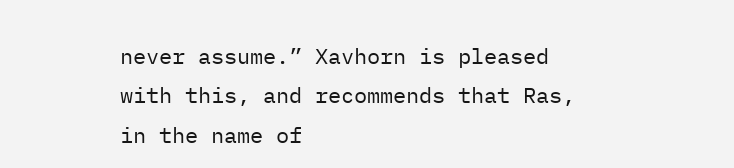never assume.” Xavhorn is pleased with this, and recommends that Ras, in the name of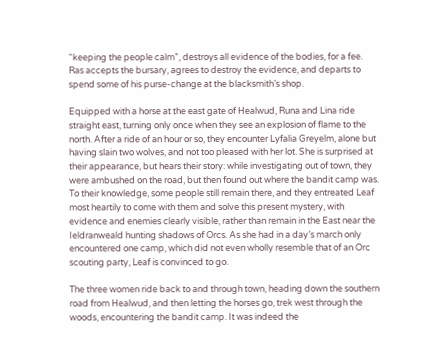“keeping the people calm”, destroys all evidence of the bodies, for a fee. Ras accepts the bursary, agrees to destroy the evidence, and departs to spend some of his purse-change at the blacksmith’s shop.

Equipped with a horse at the east gate of Healwud, Runa and Lina ride straight east, turning only once when they see an explosion of flame to the north. After a ride of an hour or so, they encounter Lyfalia Greyelm, alone but having slain two wolves, and not too pleased with her lot. She is surprised at their appearance, but hears their story: while investigating out of town, they were ambushed on the road, but then found out where the bandit camp was. To their knowledge, some people still remain there, and they entreated Leaf most heartily to come with them and solve this present mystery, with evidence and enemies clearly visible, rather than remain in the East near the Ieldranweald hunting shadows of Orcs. As she had in a day’s march only encountered one camp, which did not even wholly resemble that of an Orc scouting party, Leaf is convinced to go.

The three women ride back to and through town, heading down the southern road from Healwud, and then letting the horses go, trek west through the woods, encountering the bandit camp. It was indeed the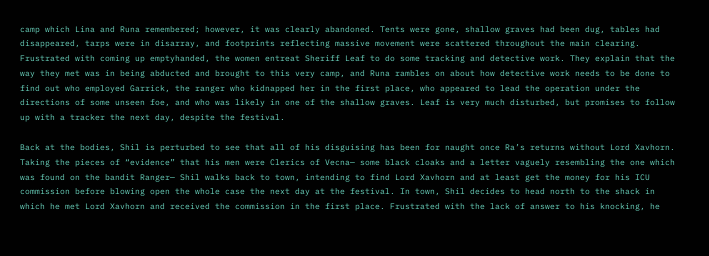camp which Lina and Runa remembered; however, it was clearly abandoned. Tents were gone, shallow graves had been dug, tables had disappeared, tarps were in disarray, and footprints reflecting massive movement were scattered throughout the main clearing. Frustrated with coming up emptyhanded, the women entreat Sheriff Leaf to do some tracking and detective work. They explain that the way they met was in being abducted and brought to this very camp, and Runa rambles on about how detective work needs to be done to find out who employed Garrick, the ranger who kidnapped her in the first place, who appeared to lead the operation under the directions of some unseen foe, and who was likely in one of the shallow graves. Leaf is very much disturbed, but promises to follow up with a tracker the next day, despite the festival.

Back at the bodies, Shil is perturbed to see that all of his disguising has been for naught once Ra’s returns without Lord Xavhorn. Taking the pieces of “evidence” that his men were Clerics of Vecna— some black cloaks and a letter vaguely resembling the one which was found on the bandit Ranger— Shil walks back to town, intending to find Lord Xavhorn and at least get the money for his ICU commission before blowing open the whole case the next day at the festival. In town, Shil decides to head north to the shack in which he met Lord Xavhorn and received the commission in the first place. Frustrated with the lack of answer to his knocking, he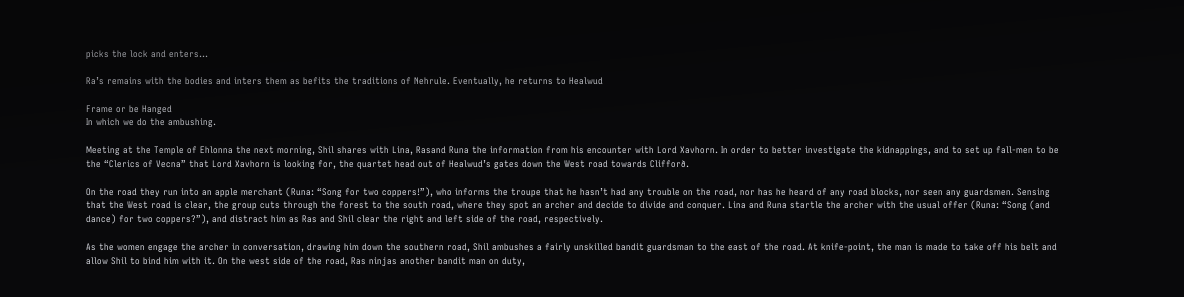picks the lock and enters…

Ra’s remains with the bodies and inters them as befits the traditions of Nehrule. Eventually, he returns to Healwud

Frame or be Hanged
In which we do the ambushing.

Meeting at the Temple of Ehlonna the next morning, Shil shares with Lina, Rasand Runa the information from his encounter with Lord Xavhorn. In order to better investigate the kidnappings, and to set up fall-men to be the “Clerics of Vecna” that Lord Xavhorn is looking for, the quartet head out of Healwud’s gates down the West road towards Clifforð.

On the road they run into an apple merchant (Runa: “Song for two coppers!”), who informs the troupe that he hasn’t had any trouble on the road, nor has he heard of any road blocks, nor seen any guardsmen. Sensing that the West road is clear, the group cuts through the forest to the south road, where they spot an archer and decide to divide and conquer. Lina and Runa startle the archer with the usual offer (Runa: “Song (and dance) for two coppers?”), and distract him as Ras and Shil clear the right and left side of the road, respectively.

As the women engage the archer in conversation, drawing him down the southern road, Shil ambushes a fairly unskilled bandit guardsman to the east of the road. At knife-point, the man is made to take off his belt and allow Shil to bind him with it. On the west side of the road, Ras ninjas another bandit man on duty,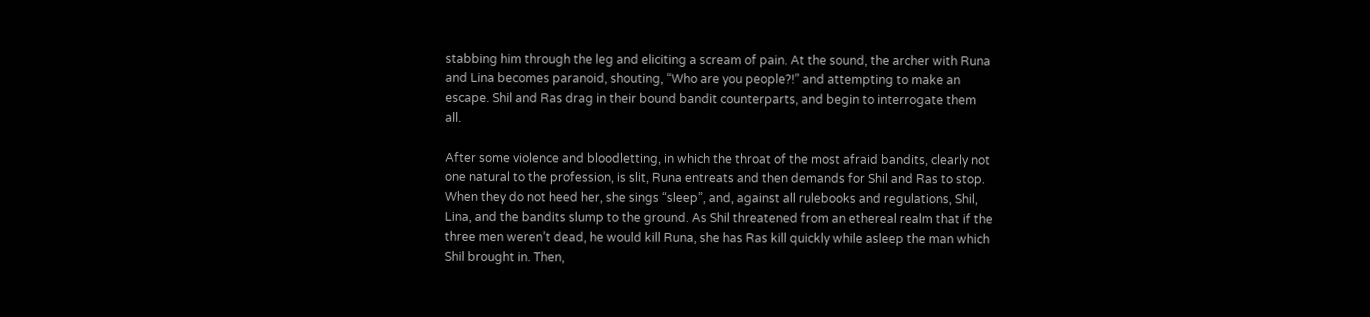stabbing him through the leg and eliciting a scream of pain. At the sound, the archer with Runa and Lina becomes paranoid, shouting, “Who are you people?!” and attempting to make an escape. Shil and Ras drag in their bound bandit counterparts, and begin to interrogate them all.

After some violence and bloodletting, in which the throat of the most afraid bandits, clearly not one natural to the profession, is slit, Runa entreats and then demands for Shil and Ras to stop. When they do not heed her, she sings “sleep”, and, against all rulebooks and regulations, Shil, Lina, and the bandits slump to the ground. As Shil threatened from an ethereal realm that if the three men weren’t dead, he would kill Runa, she has Ras kill quickly while asleep the man which Shil brought in. Then,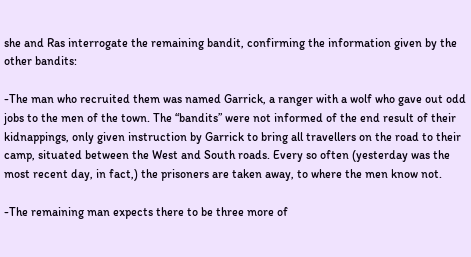she and Ras interrogate the remaining bandit, confirming the information given by the other bandits:

-The man who recruited them was named Garrick, a ranger with a wolf who gave out odd jobs to the men of the town. The “bandits” were not informed of the end result of their kidnappings, only given instruction by Garrick to bring all travellers on the road to their camp, situated between the West and South roads. Every so often (yesterday was the most recent day, in fact,) the prisoners are taken away, to where the men know not.

-The remaining man expects there to be three more of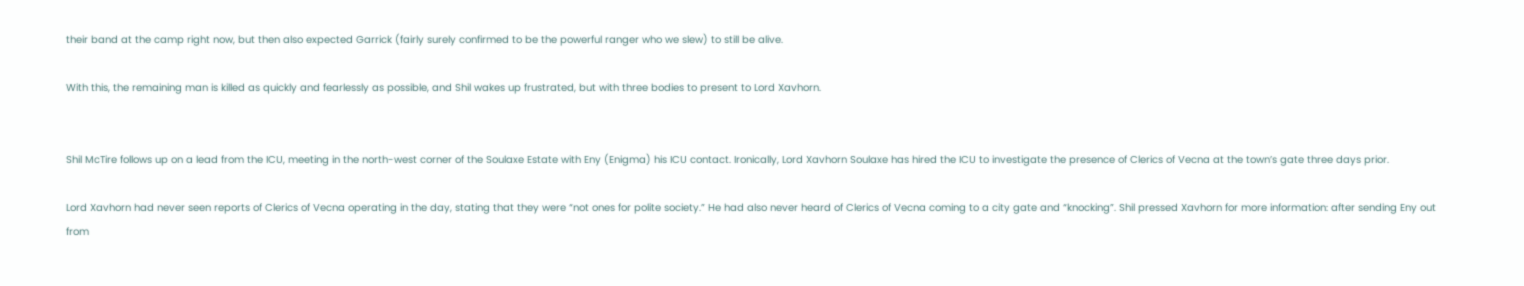their band at the camp right now, but then also expected Garrick (fairly surely confirmed to be the powerful ranger who we slew) to still be alive.

With this, the remaining man is killed as quickly and fearlessly as possible, and Shil wakes up frustrated, but with three bodies to present to Lord Xavhorn.


Shil McTire follows up on a lead from the ICU, meeting in the north-west corner of the Soulaxe Estate with Eny (Enigma) his ICU contact. Ironically, Lord Xavhorn Soulaxe has hired the ICU to investigate the presence of Clerics of Vecna at the town’s gate three days prior.

Lord Xavhorn had never seen reports of Clerics of Vecna operating in the day, stating that they were “not ones for polite society.” He had also never heard of Clerics of Vecna coming to a city gate and “knocking”. Shil pressed Xavhorn for more information: after sending Eny out from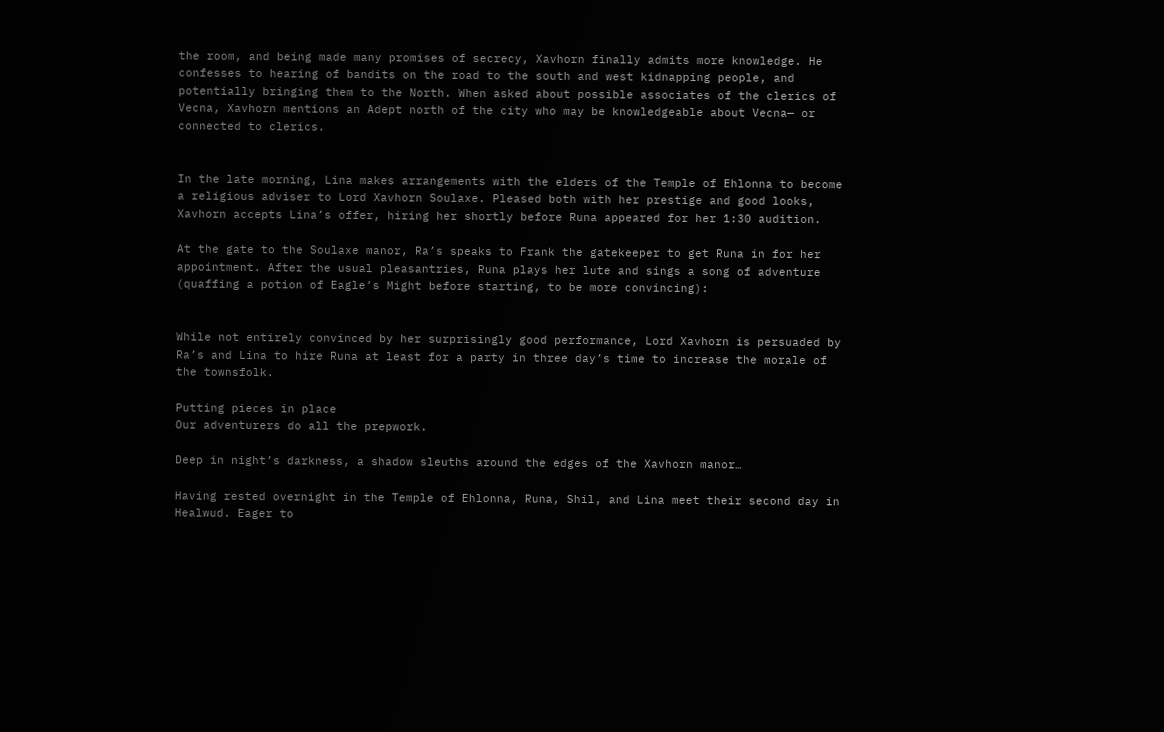the room, and being made many promises of secrecy, Xavhorn finally admits more knowledge. He confesses to hearing of bandits on the road to the south and west kidnapping people, and potentially bringing them to the North. When asked about possible associates of the clerics of Vecna, Xavhorn mentions an Adept north of the city who may be knowledgeable about Vecna— or connected to clerics.


In the late morning, Lina makes arrangements with the elders of the Temple of Ehlonna to become a religious adviser to Lord Xavhorn Soulaxe. Pleased both with her prestige and good looks, Xavhorn accepts Lina’s offer, hiring her shortly before Runa appeared for her 1:30 audition.

At the gate to the Soulaxe manor, Ra’s speaks to Frank the gatekeeper to get Runa in for her appointment. After the usual pleasantries, Runa plays her lute and sings a song of adventure (quaffing a potion of Eagle’s Might before starting, to be more convincing):


While not entirely convinced by her surprisingly good performance, Lord Xavhorn is persuaded by Ra’s and Lina to hire Runa at least for a party in three day’s time to increase the morale of the townsfolk.

Putting pieces in place
Our adventurers do all the prepwork.

Deep in night’s darkness, a shadow sleuths around the edges of the Xavhorn manor…

Having rested overnight in the Temple of Ehlonna, Runa, Shil, and Lina meet their second day in Healwud. Eager to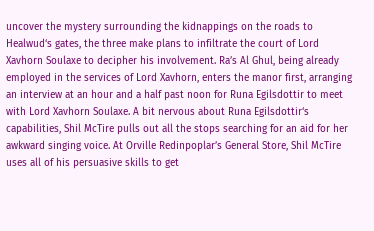uncover the mystery surrounding the kidnappings on the roads to Healwud‘s gates, the three make plans to infiltrate the court of Lord Xavhorn Soulaxe to decipher his involvement. Ra’s Al Ghul, being already employed in the services of Lord Xavhorn, enters the manor first, arranging an interview at an hour and a half past noon for Runa Egilsdottir to meet with Lord Xavhorn Soulaxe. A bit nervous about Runa Egilsdottir‘s capabilities, Shil McTire pulls out all the stops searching for an aid for her awkward singing voice. At Orville Redinpoplar’s General Store, Shil McTire uses all of his persuasive skills to get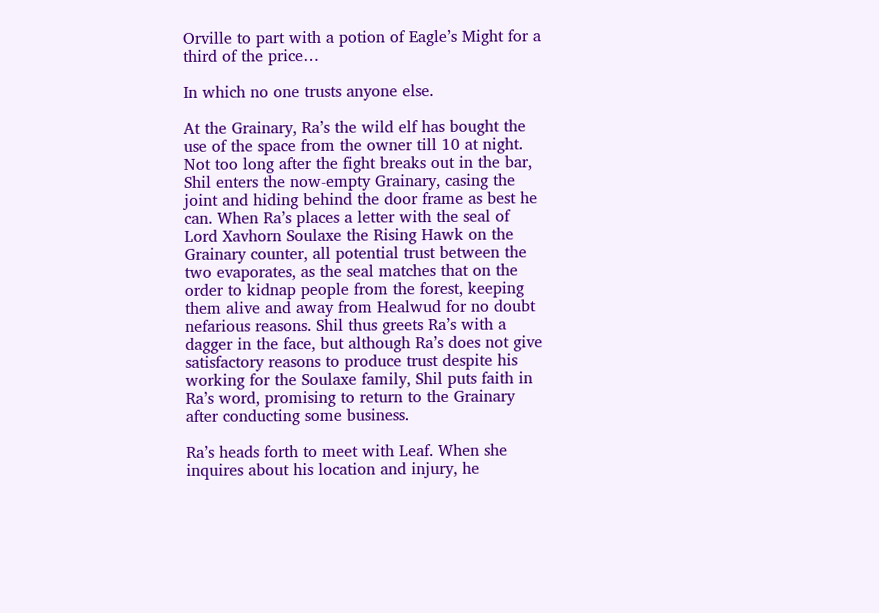Orville to part with a potion of Eagle’s Might for a third of the price…

In which no one trusts anyone else.

At the Grainary, Ra’s the wild elf has bought the use of the space from the owner till 10 at night. Not too long after the fight breaks out in the bar, Shil enters the now-empty Grainary, casing the joint and hiding behind the door frame as best he can. When Ra’s places a letter with the seal of Lord Xavhorn Soulaxe the Rising Hawk on the Grainary counter, all potential trust between the two evaporates, as the seal matches that on the order to kidnap people from the forest, keeping them alive and away from Healwud for no doubt nefarious reasons. Shil thus greets Ra’s with a dagger in the face, but although Ra’s does not give satisfactory reasons to produce trust despite his working for the Soulaxe family, Shil puts faith in Ra’s word, promising to return to the Grainary after conducting some business.

Ra’s heads forth to meet with Leaf. When she inquires about his location and injury, he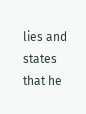lies and states that he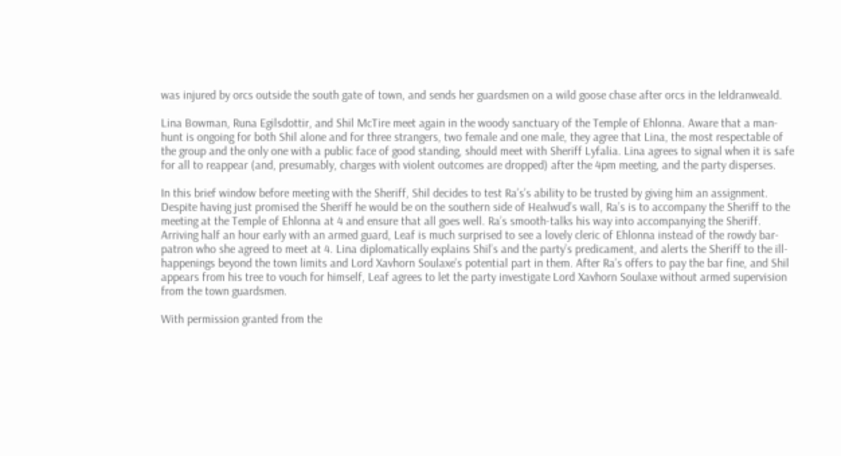was injured by orcs outside the south gate of town, and sends her guardsmen on a wild goose chase after orcs in the Ieldranweald.

Lina Bowman, Runa Egilsdottir, and Shil McTire meet again in the woody sanctuary of the Temple of Ehlonna. Aware that a man-hunt is ongoing for both Shil alone and for three strangers, two female and one male, they agree that Lina, the most respectable of the group and the only one with a public face of good standing, should meet with Sheriff Lyfalia. Lina agrees to signal when it is safe for all to reappear (and, presumably, charges with violent outcomes are dropped) after the 4pm meeting, and the party disperses.

In this brief window before meeting with the Sheriff, Shil decides to test Ra’s’s ability to be trusted by giving him an assignment. Despite having just promised the Sheriff he would be on the southern side of Healwud’s wall, Ra’s is to accompany the Sheriff to the meeting at the Temple of Ehlonna at 4 and ensure that all goes well. Ra’s smooth-talks his way into accompanying the Sheriff. Arriving half an hour early with an armed guard, Leaf is much surprised to see a lovely cleric of Ehlonna instead of the rowdy bar-patron who she agreed to meet at 4. Lina diplomatically explains Shil’s and the party’s predicament, and alerts the Sheriff to the ill-happenings beyond the town limits and Lord Xavhorn Soulaxe’s potential part in them. After Ra’s offers to pay the bar fine, and Shil appears from his tree to vouch for himself, Leaf agrees to let the party investigate Lord Xavhorn Soulaxe without armed supervision from the town guardsmen.

With permission granted from the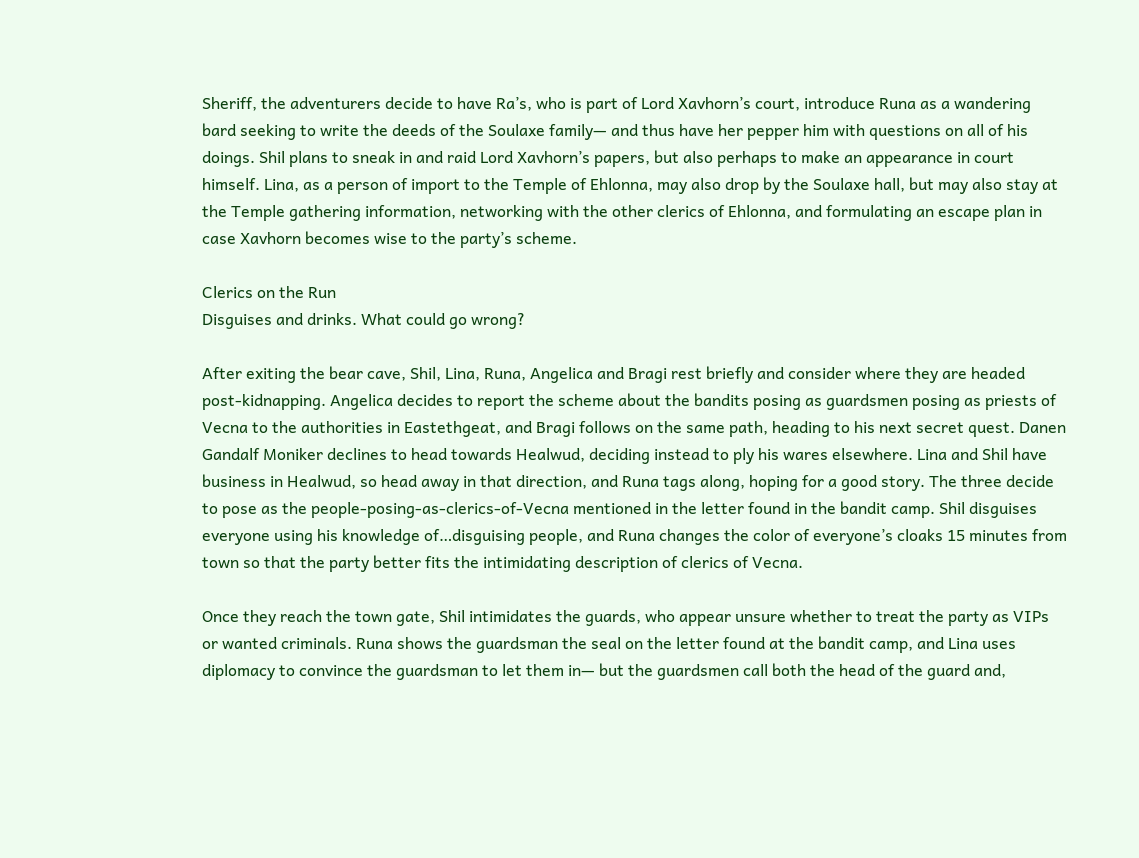Sheriff, the adventurers decide to have Ra’s, who is part of Lord Xavhorn’s court, introduce Runa as a wandering bard seeking to write the deeds of the Soulaxe family— and thus have her pepper him with questions on all of his doings. Shil plans to sneak in and raid Lord Xavhorn’s papers, but also perhaps to make an appearance in court himself. Lina, as a person of import to the Temple of Ehlonna, may also drop by the Soulaxe hall, but may also stay at the Temple gathering information, networking with the other clerics of Ehlonna, and formulating an escape plan in case Xavhorn becomes wise to the party’s scheme.

Clerics on the Run
Disguises and drinks. What could go wrong?

After exiting the bear cave, Shil, Lina, Runa, Angelica and Bragi rest briefly and consider where they are headed post-kidnapping. Angelica decides to report the scheme about the bandits posing as guardsmen posing as priests of Vecna to the authorities in Eastethgeat, and Bragi follows on the same path, heading to his next secret quest. Danen Gandalf Moniker declines to head towards Healwud, deciding instead to ply his wares elsewhere. Lina and Shil have business in Healwud, so head away in that direction, and Runa tags along, hoping for a good story. The three decide to pose as the people-posing-as-clerics-of-Vecna mentioned in the letter found in the bandit camp. Shil disguises everyone using his knowledge of…disguising people, and Runa changes the color of everyone’s cloaks 15 minutes from town so that the party better fits the intimidating description of clerics of Vecna.

Once they reach the town gate, Shil intimidates the guards, who appear unsure whether to treat the party as VIPs or wanted criminals. Runa shows the guardsman the seal on the letter found at the bandit camp, and Lina uses diplomacy to convince the guardsman to let them in— but the guardsmen call both the head of the guard and,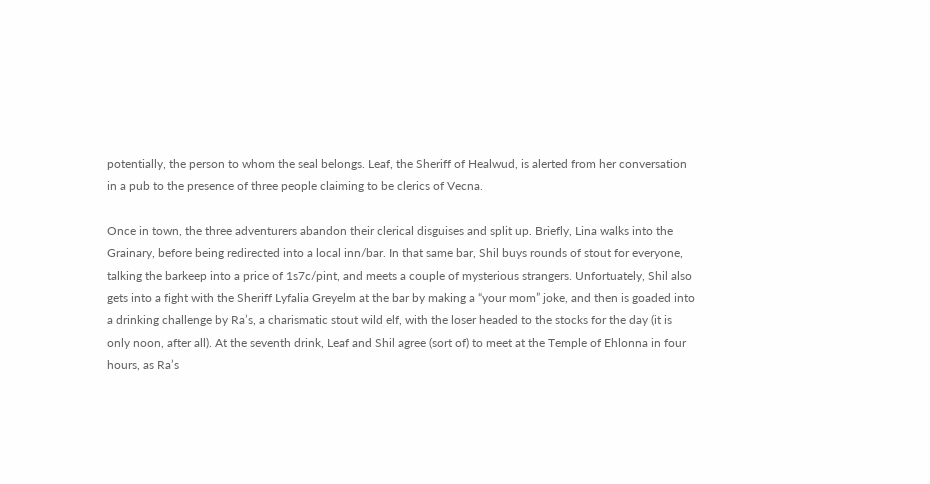potentially, the person to whom the seal belongs. Leaf, the Sheriff of Healwud, is alerted from her conversation in a pub to the presence of three people claiming to be clerics of Vecna.

Once in town, the three adventurers abandon their clerical disguises and split up. Briefly, Lina walks into the Grainary, before being redirected into a local inn/bar. In that same bar, Shil buys rounds of stout for everyone, talking the barkeep into a price of 1s7c/pint, and meets a couple of mysterious strangers. Unfortuately, Shil also gets into a fight with the Sheriff Lyfalia Greyelm at the bar by making a “your mom” joke, and then is goaded into a drinking challenge by Ra’s, a charismatic stout wild elf, with the loser headed to the stocks for the day (it is only noon, after all). At the seventh drink, Leaf and Shil agree (sort of) to meet at the Temple of Ehlonna in four hours, as Ra’s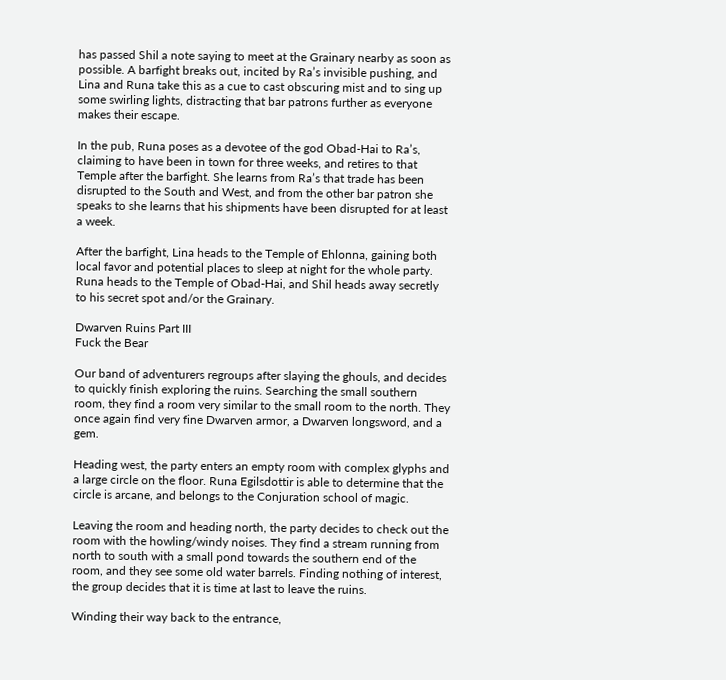has passed Shil a note saying to meet at the Grainary nearby as soon as possible. A barfight breaks out, incited by Ra’s invisible pushing, and Lina and Runa take this as a cue to cast obscuring mist and to sing up some swirling lights, distracting that bar patrons further as everyone makes their escape.

In the pub, Runa poses as a devotee of the god Obad-Hai to Ra’s, claiming to have been in town for three weeks, and retires to that Temple after the barfight. She learns from Ra’s that trade has been disrupted to the South and West, and from the other bar patron she speaks to she learns that his shipments have been disrupted for at least a week.

After the barfight, Lina heads to the Temple of Ehlonna, gaining both local favor and potential places to sleep at night for the whole party. Runa heads to the Temple of Obad-Hai, and Shil heads away secretly to his secret spot and/or the Grainary.

Dwarven Ruins Part III
Fuck the Bear

Our band of adventurers regroups after slaying the ghouls, and decides to quickly finish exploring the ruins. Searching the small southern room, they find a room very similar to the small room to the north. They once again find very fine Dwarven armor, a Dwarven longsword, and a gem.

Heading west, the party enters an empty room with complex glyphs and a large circle on the floor. Runa Egilsdottir is able to determine that the circle is arcane, and belongs to the Conjuration school of magic.

Leaving the room and heading north, the party decides to check out the room with the howling/windy noises. They find a stream running from north to south with a small pond towards the southern end of the room, and they see some old water barrels. Finding nothing of interest, the group decides that it is time at last to leave the ruins.

Winding their way back to the entrance,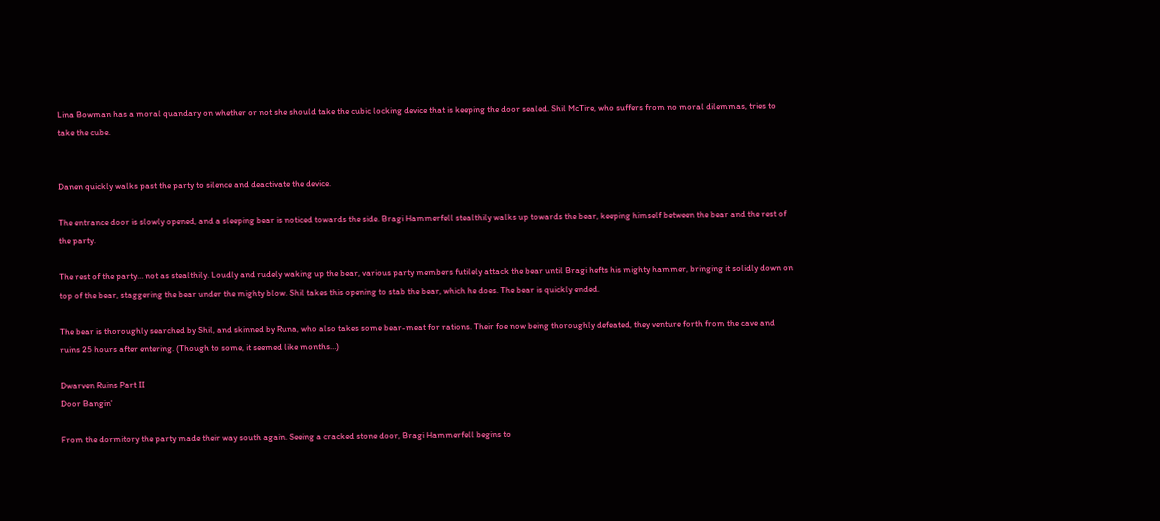Lina Bowman has a moral quandary on whether or not she should take the cubic locking device that is keeping the door sealed. Shil McTire, who suffers from no moral dilemmas, tries to take the cube.


Danen quickly walks past the party to silence and deactivate the device.

The entrance door is slowly opened, and a sleeping bear is noticed towards the side. Bragi Hammerfell stealthily walks up towards the bear, keeping himself between the bear and the rest of the party.

The rest of the party… not as stealthily. Loudly and rudely waking up the bear, various party members futilely attack the bear until Bragi hefts his mighty hammer, bringing it solidly down on top of the bear, staggering the bear under the mighty blow. Shil takes this opening to stab the bear, which he does. The bear is quickly ended.

The bear is thoroughly searched by Shil, and skinned by Runa, who also takes some bear-meat for rations. Their foe now being thoroughly defeated, they venture forth from the cave and ruins 25 hours after entering. (Though to some, it seemed like months…)

Dwarven Ruins Part II
Door Bangin'

From the dormitory the party made their way south again. Seeing a cracked stone door, Bragi Hammerfell begins to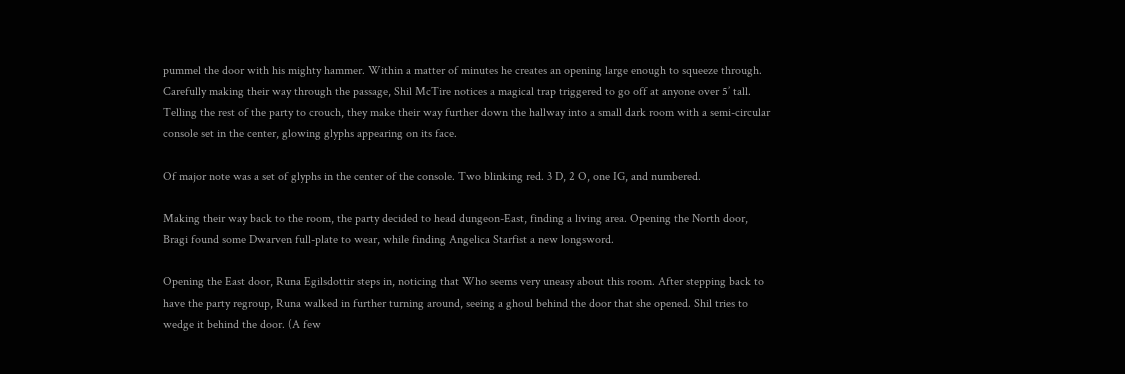pummel the door with his mighty hammer. Within a matter of minutes he creates an opening large enough to squeeze through. Carefully making their way through the passage, Shil McTire notices a magical trap triggered to go off at anyone over 5’ tall. Telling the rest of the party to crouch, they make their way further down the hallway into a small dark room with a semi-circular console set in the center, glowing glyphs appearing on its face.

Of major note was a set of glyphs in the center of the console. Two blinking red. 3 D, 2 O, one IG, and numbered.

Making their way back to the room, the party decided to head dungeon-East, finding a living area. Opening the North door, Bragi found some Dwarven full-plate to wear, while finding Angelica Starfist a new longsword.

Opening the East door, Runa Egilsdottir steps in, noticing that Who seems very uneasy about this room. After stepping back to have the party regroup, Runa walked in further turning around, seeing a ghoul behind the door that she opened. Shil tries to wedge it behind the door. (A few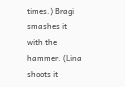times.) Bragi smashes it with the hammer. (Lina shoots it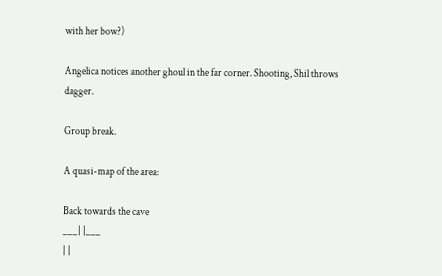with her bow?)

Angelica notices another ghoul in the far corner. Shooting, Shil throws dagger.

Group break.

A quasi-map of the area:

Back towards the cave
___| |___
| |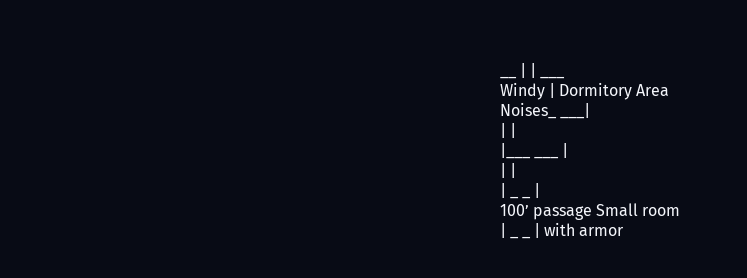__ | | ___
Windy | Dormitory Area
Noises_ ___|
| |
|___ ___ |
| |
| _ _ |
100’ passage Small room
| _ _ | with armor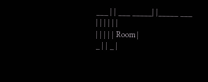___ | | ___ _____| |_____ ___
| | | | | |
| | | | | Room |
_ | | _ |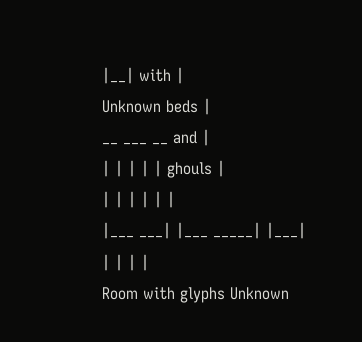|__| with |
Unknown beds |
__ ___ __ and |
| | | | | ghouls |
| | | | | |
|___ ___| |___ _____| |___|
| | | |
Room with glyphs Unknown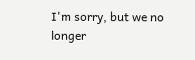I'm sorry, but we no longer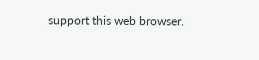support this web browser.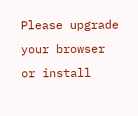Please upgrade your browser or install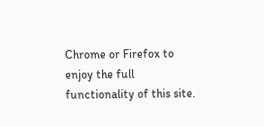Chrome or Firefox to enjoy the full functionality of this site.